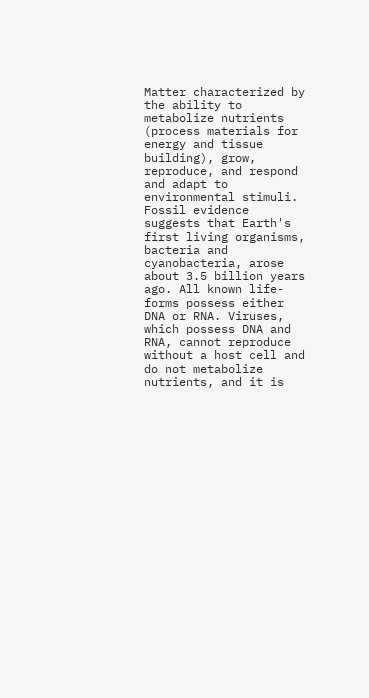Matter characterized by the ability to metabolize nutrients (process materials for energy and tissue building), grow, reproduce, and respond and adapt to environmental stimuli. Fossil evidence suggests that Earth's first living organisms, bacteria and cyanobacteria, arose about 3.5 billion years ago. All known life-forms possess either DNA or RNA. Viruses, which possess DNA and RNA, cannot reproduce without a host cell and do not metabolize nutrients, and it is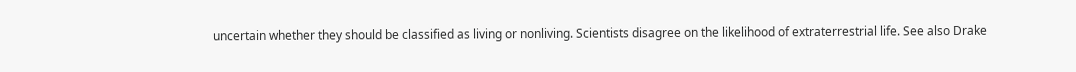uncertain whether they should be classified as living or nonliving. Scientists disagree on the likelihood of extraterrestrial life. See also Drake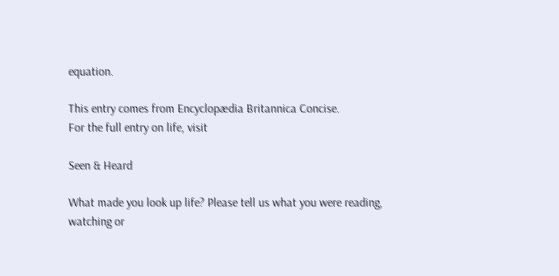equation.

This entry comes from Encyclopædia Britannica Concise.
For the full entry on life, visit

Seen & Heard

What made you look up life? Please tell us what you were reading, watching or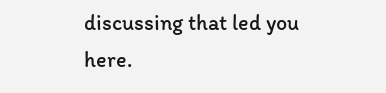discussing that led you here.